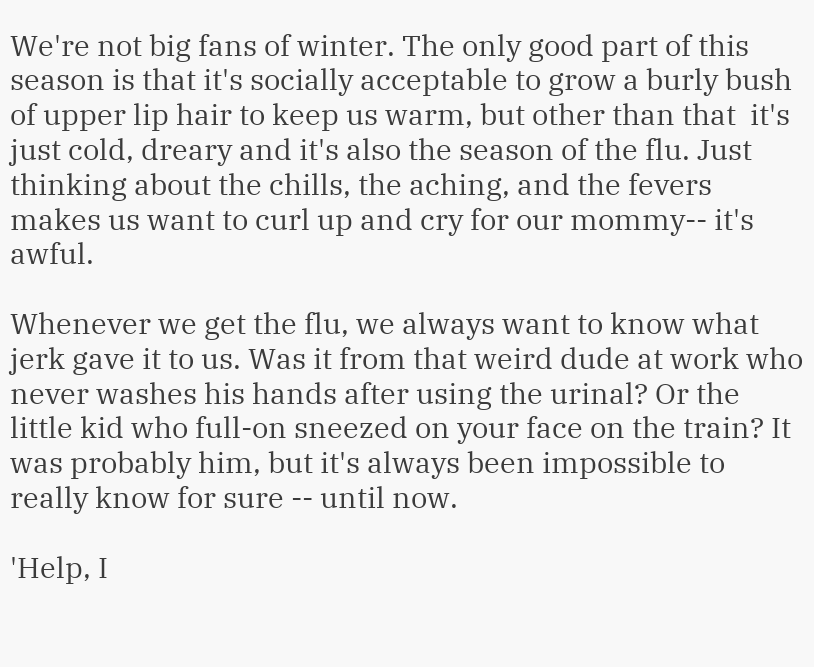We're not big fans of winter. The only good part of this season is that it's socially acceptable to grow a burly bush of upper lip hair to keep us warm, but other than that  it's just cold, dreary and it's also the season of the flu. Just thinking about the chills, the aching, and the fevers makes us want to curl up and cry for our mommy-- it's awful.

Whenever we get the flu, we always want to know what jerk gave it to us. Was it from that weird dude at work who never washes his hands after using the urinal? Or the little kid who full-on sneezed on your face on the train? It was probably him, but it's always been impossible to really know for sure -- until now.

'Help, I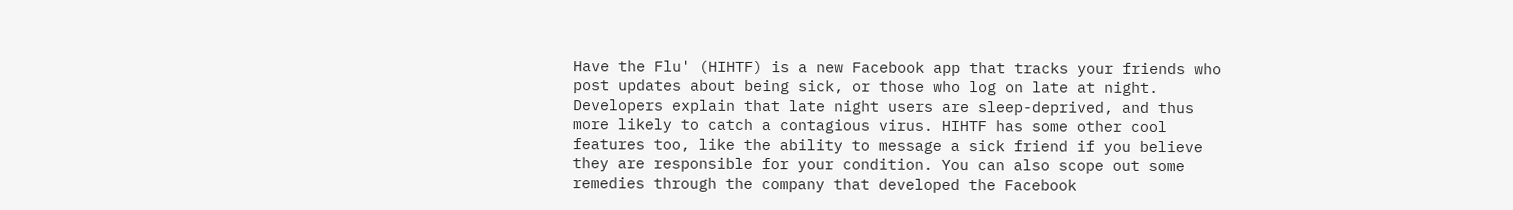Have the Flu' (HIHTF) is a new Facebook app that tracks your friends who post updates about being sick, or those who log on late at night. Developers explain that late night users are sleep-deprived, and thus more likely to catch a contagious virus. HIHTF has some other cool features too, like the ability to message a sick friend if you believe they are responsible for your condition. You can also scope out some remedies through the company that developed the Facebook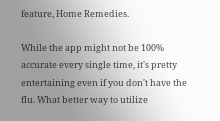feature, Home Remedies.

While the app might not be 100% accurate every single time, it's pretty entertaining even if you don't have the flu. What better way to utilize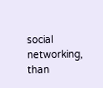social networking, than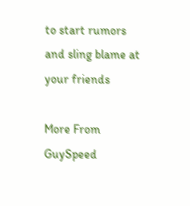to start rumors and sling blame at your friends

More From GuySpeed